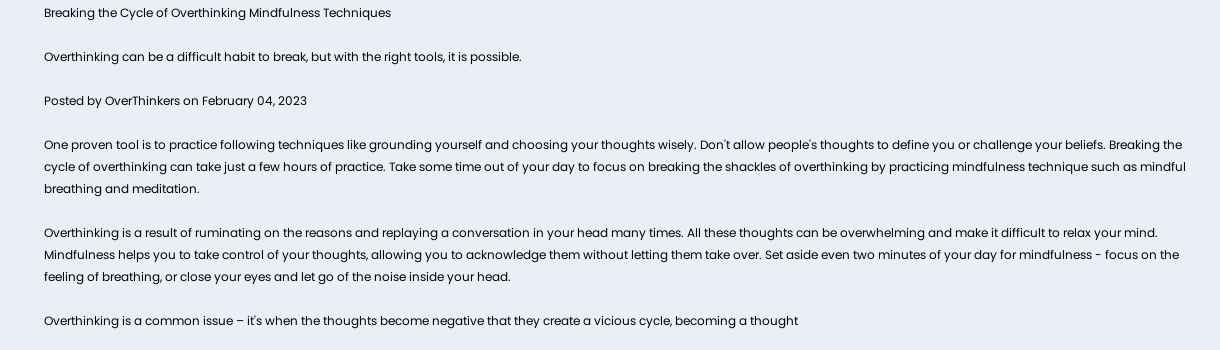Breaking the Cycle of Overthinking Mindfulness Techniques

Overthinking can be a difficult habit to break, but with the right tools, it is possible.

Posted by OverThinkers on February 04, 2023

One proven tool is to practice following techniques like grounding yourself and choosing your thoughts wisely. Don't allow people's thoughts to define you or challenge your beliefs. Breaking the cycle of overthinking can take just a few hours of practice. Take some time out of your day to focus on breaking the shackles of overthinking by practicing mindfulness technique such as mindful breathing and meditation.

Overthinking is a result of ruminating on the reasons and replaying a conversation in your head many times. All these thoughts can be overwhelming and make it difficult to relax your mind. Mindfulness helps you to take control of your thoughts, allowing you to acknowledge them without letting them take over. Set aside even two minutes of your day for mindfulness - focus on the feeling of breathing, or close your eyes and let go of the noise inside your head.

Overthinking is a common issue – it's when the thoughts become negative that they create a vicious cycle, becoming a thought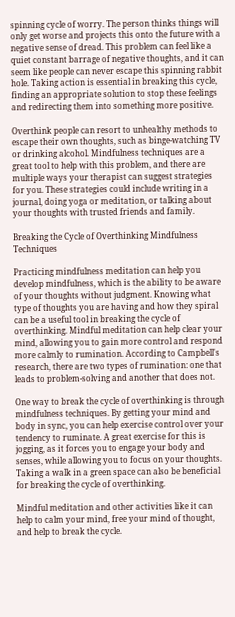spinning cycle of worry. The person thinks things will only get worse and projects this onto the future with a negative sense of dread. This problem can feel like a quiet constant barrage of negative thoughts, and it can seem like people can never escape this spinning rabbit hole. Taking action is essential in breaking this cycle, finding an appropriate solution to stop these feelings and redirecting them into something more positive.

Overthink people can resort to unhealthy methods to escape their own thoughts, such as binge-watching TV or drinking alcohol. Mindfulness techniques are a great tool to help with this problem, and there are multiple ways your therapist can suggest strategies for you. These strategies could include writing in a journal, doing yoga or meditation, or talking about your thoughts with trusted friends and family.

Breaking the Cycle of Overthinking Mindfulness Techniques

Practicing mindfulness meditation can help you develop mindfulness, which is the ability to be aware of your thoughts without judgment. Knowing what type of thoughts you are having and how they spiral can be a useful tool in breaking the cycle of overthinking. Mindful meditation can help clear your mind, allowing you to gain more control and respond more calmly to rumination. According to Campbell's research, there are two types of rumination: one that leads to problem-solving and another that does not.

One way to break the cycle of overthinking is through mindfulness techniques. By getting your mind and body in sync, you can help exercise control over your tendency to ruminate. A great exercise for this is jogging, as it forces you to engage your body and senses, while allowing you to focus on your thoughts. Taking a walk in a green space can also be beneficial for breaking the cycle of overthinking.

Mindful meditation and other activities like it can help to calm your mind, free your mind of thought, and help to break the cycle.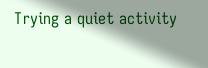Trying a quiet activity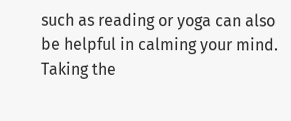such as reading or yoga can also be helpful in calming your mind. Taking the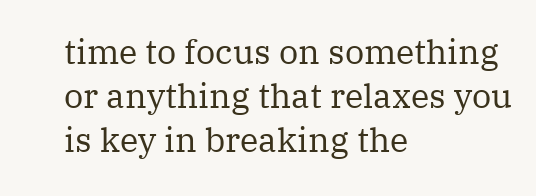time to focus on something or anything that relaxes you is key in breaking the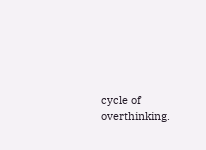cycle of overthinking.